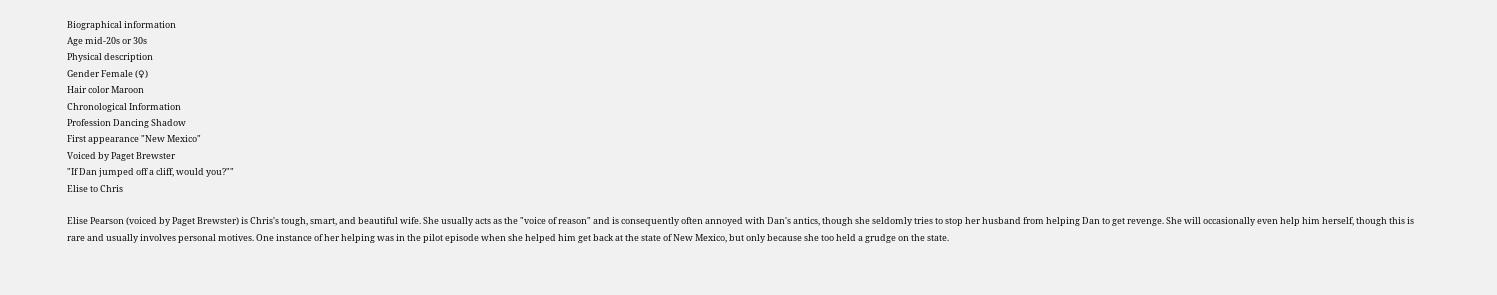Biographical information
Age mid-20s or 30s
Physical description
Gender Female (♀)
Hair color Maroon
Chronological Information
Profession Dancing Shadow
First appearance "New Mexico"
Voiced by Paget Brewster
"If Dan jumped off a cliff, would you?""
Elise to Chris

Elise Pearson (voiced by Paget Brewster) is Chris's tough, smart, and beautiful wife. She usually acts as the "voice of reason" and is consequently often annoyed with Dan's antics, though she seldomly tries to stop her husband from helping Dan to get revenge. She will occasionally even help him herself, though this is rare and usually involves personal motives. One instance of her helping was in the pilot episode when she helped him get back at the state of New Mexico, but only because she too held a grudge on the state.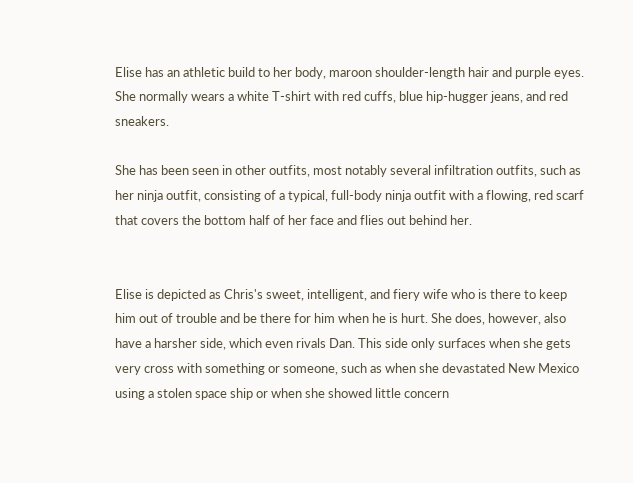Elise has an athletic build to her body, maroon shoulder-length hair and purple eyes. She normally wears a white T-shirt with red cuffs, blue hip-hugger jeans, and red sneakers.

She has been seen in other outfits, most notably several infiltration outfits, such as her ninja outfit, consisting of a typical, full-body ninja outfit with a flowing, red scarf that covers the bottom half of her face and flies out behind her.


Elise is depicted as Chris's sweet, intelligent, and fiery wife who is there to keep him out of trouble and be there for him when he is hurt. She does, however, also have a harsher side, which even rivals Dan. This side only surfaces when she gets very cross with something or someone, such as when she devastated New Mexico using a stolen space ship or when she showed little concern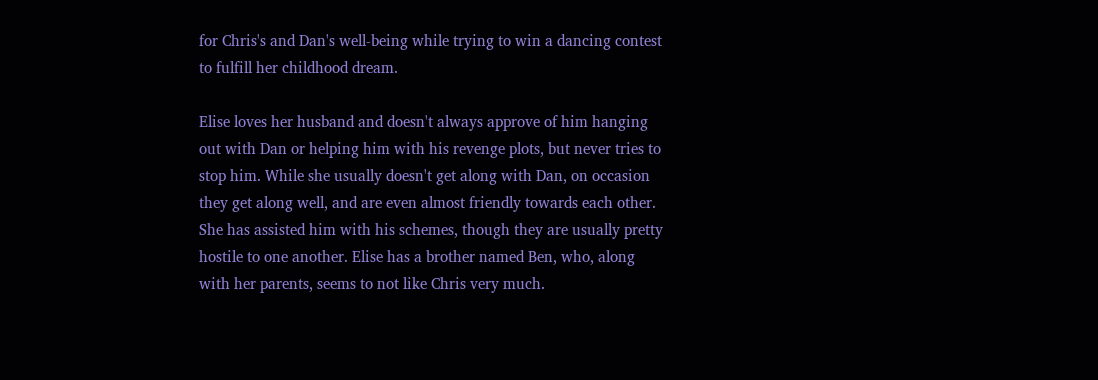for Chris's and Dan's well-being while trying to win a dancing contest to fulfill her childhood dream.

Elise loves her husband and doesn't always approve of him hanging out with Dan or helping him with his revenge plots, but never tries to stop him. While she usually doesn't get along with Dan, on occasion they get along well, and are even almost friendly towards each other. She has assisted him with his schemes, though they are usually pretty hostile to one another. Elise has a brother named Ben, who, along with her parents, seems to not like Chris very much.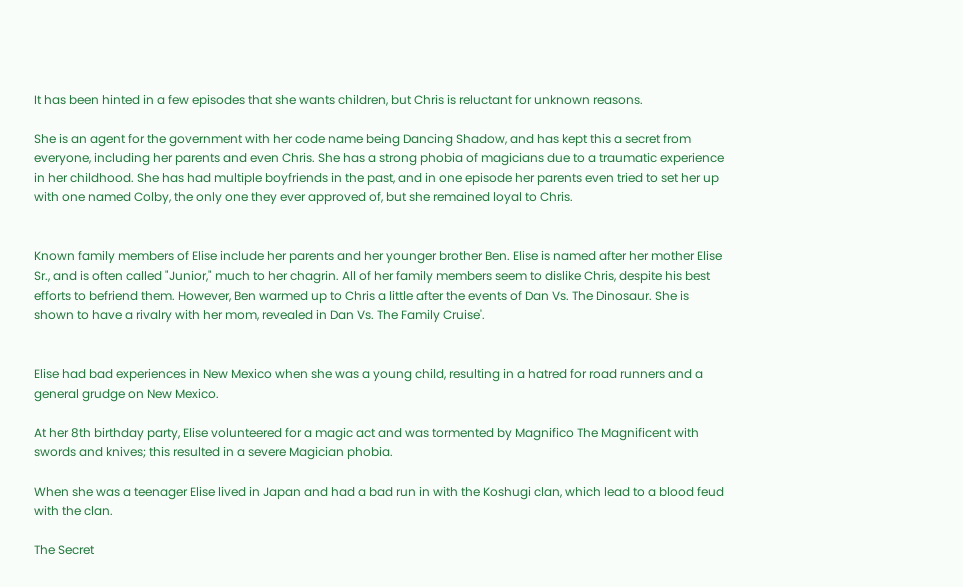It has been hinted in a few episodes that she wants children, but Chris is reluctant for unknown reasons.

She is an agent for the government with her code name being Dancing Shadow, and has kept this a secret from everyone, including her parents and even Chris. She has a strong phobia of magicians due to a traumatic experience in her childhood. She has had multiple boyfriends in the past, and in one episode her parents even tried to set her up with one named Colby, the only one they ever approved of, but she remained loyal to Chris.


Known family members of Elise include her parents and her younger brother Ben. Elise is named after her mother Elise Sr., and is often called "Junior," much to her chagrin. All of her family members seem to dislike Chris, despite his best efforts to befriend them. However, Ben warmed up to Chris a little after the events of Dan Vs. The Dinosaur. She is shown to have a rivalry with her mom, revealed in Dan Vs. The Family Cruise'.


Elise had bad experiences in New Mexico when she was a young child, resulting in a hatred for road runners and a general grudge on New Mexico.

At her 8th birthday party, Elise volunteered for a magic act and was tormented by Magnifico The Magnificent with swords and knives; this resulted in a severe Magician phobia.

When she was a teenager Elise lived in Japan and had a bad run in with the Koshugi clan, which lead to a blood feud with the clan.

The Secret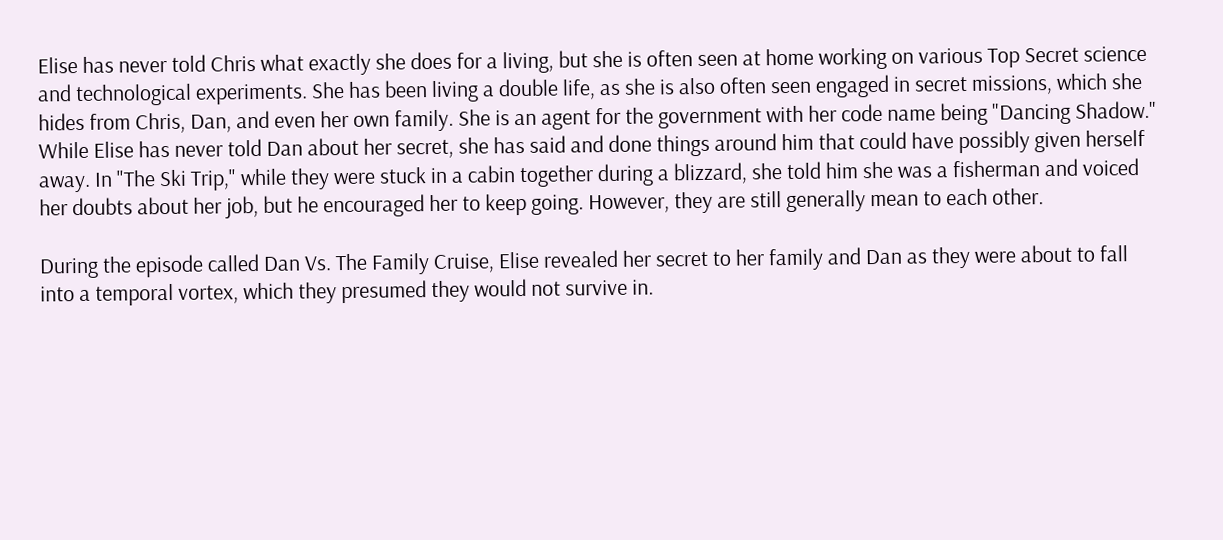Elise has never told Chris what exactly she does for a living, but she is often seen at home working on various Top Secret science and technological experiments. She has been living a double life, as she is also often seen engaged in secret missions, which she hides from Chris, Dan, and even her own family. She is an agent for the government with her code name being "Dancing Shadow." While Elise has never told Dan about her secret, she has said and done things around him that could have possibly given herself away. In "The Ski Trip," while they were stuck in a cabin together during a blizzard, she told him she was a fisherman and voiced her doubts about her job, but he encouraged her to keep going. However, they are still generally mean to each other.

During the episode called Dan Vs. The Family Cruise, Elise revealed her secret to her family and Dan as they were about to fall into a temporal vortex, which they presumed they would not survive in.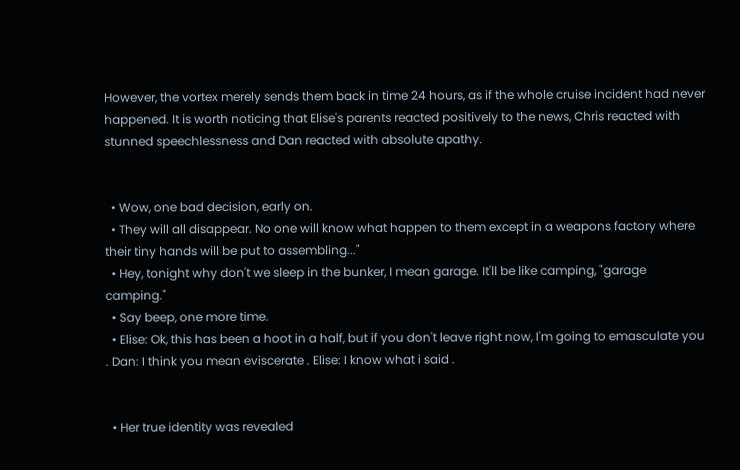However, the vortex merely sends them back in time 24 hours, as if the whole cruise incident had never happened. It is worth noticing that Elise's parents reacted positively to the news, Chris reacted with stunned speechlessness and Dan reacted with absolute apathy.


  • Wow, one bad decision, early on.
  • They will all disappear. No one will know what happen to them except in a weapons factory where their tiny hands will be put to assembling..."
  • Hey, tonight why don't we sleep in the bunker, I mean garage. It'll be like camping, "garage camping."
  • Say beep, one more time.
  • Elise: Ok, this has been a hoot in a half, but if you don't leave right now, I'm going to emasculate you . Dan: I think you mean eviscerate . Elise: I know what i said .


  • Her true identity was revealed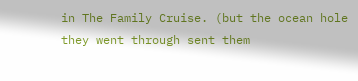in The Family Cruise. (but the ocean hole they went through sent them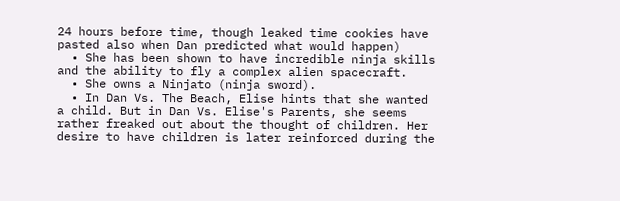24 hours before time, though leaked time cookies have pasted also when Dan predicted what would happen)
  • She has been shown to have incredible ninja skills and the ability to fly a complex alien spacecraft.
  • She owns a Ninjato (ninja sword).
  • In Dan Vs. The Beach, Elise hints that she wanted a child. But in Dan Vs. Elise's Parents, she seems rather freaked out about the thought of children. Her desire to have children is later reinforced during the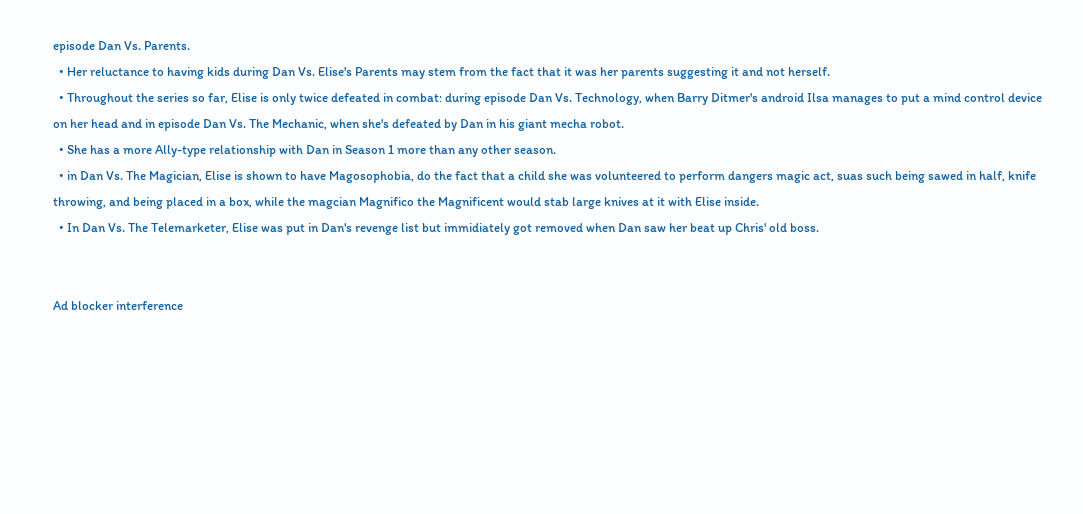episode Dan Vs. Parents.
  • Her reluctance to having kids during Dan Vs. Elise's Parents may stem from the fact that it was her parents suggesting it and not herself.
  • Throughout the series so far, Elise is only twice defeated in combat: during episode Dan Vs. Technology, when Barry Ditmer's android Ilsa manages to put a mind control device on her head and in episode Dan Vs. The Mechanic, when she's defeated by Dan in his giant mecha robot.
  • She has a more Ally-type relationship with Dan in Season 1 more than any other season.
  • in Dan Vs. The Magician, Elise is shown to have Magosophobia, do the fact that a child she was volunteered to perform dangers magic act, suas such being sawed in half, knife throwing, and being placed in a box, while the magcian Magnifico the Magnificent would stab large knives at it with Elise inside.
  • In Dan Vs. The Telemarketer, Elise was put in Dan's revenge list but immidiately got removed when Dan saw her beat up Chris' old boss.


Ad blocker interference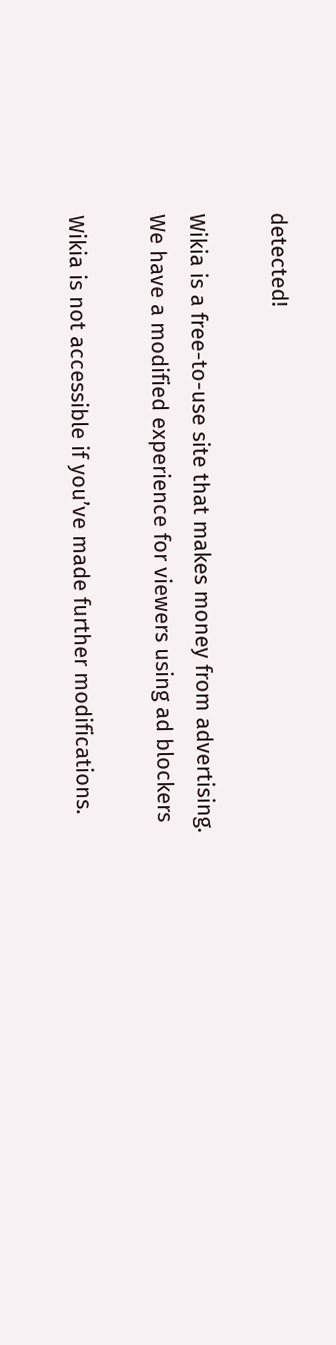detected!

Wikia is a free-to-use site that makes money from advertising. We have a modified experience for viewers using ad blockers

Wikia is not accessible if you’ve made further modifications.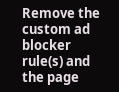Remove the custom ad blocker rule(s) and the page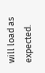will load as expected.